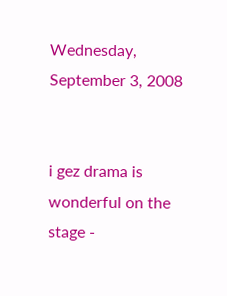Wednesday, September 3, 2008


i gez drama is wonderful on the stage -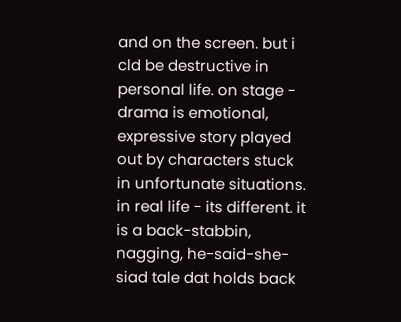and on the screen. but i cld be destructive in personal life. on stage - drama is emotional, expressive story played out by characters stuck in unfortunate situations. in real life - its different. it is a back-stabbin, nagging, he-said-she-siad tale dat holds back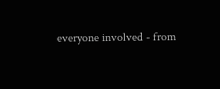everyone involved - from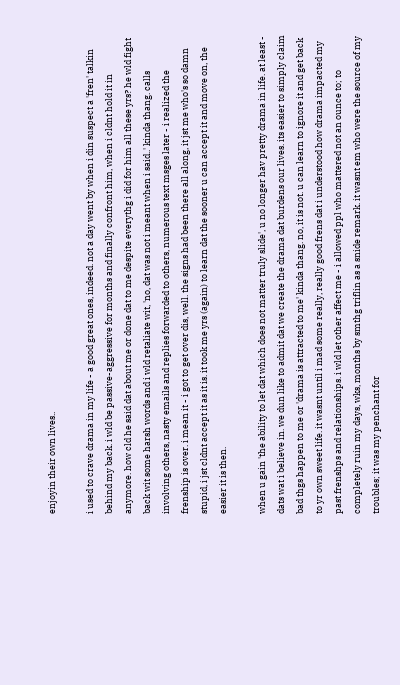enjoyin their own lives..

i used to crave drama in my life - a good great ones, indeed. not a day went by when i din suspect a 'fren' talkin behind my back. i wld be passive-aggressive for months and finally confront him, when i cldnt hold it in anymore. how cld he said dat about me or done dat to me despite everythg i did for him all these yrs? he wld fight back wit some harsh words and i wld retaliate wit, 'no, dat was not i meant when i said..' kinda thang. calls involving others, nasty emails and replies forwarded to others, numerous text msges later - i realized the frenship is over. i mean it - i got to get over dis, well. the signs had been there all along, it jst me who's so damn stupid, i jst cldnt accept it as it is. it took me yrs (again) to learn dat the sooner u can accept it and move on, the easier it is then.

when u gain 'the ability to let dat which does not matter truly slide', u no longer hav pretty drama in life. at least - dats wat i believe in. we dun like to admit dat we create the drama dat burdens our lives. its easier to simply claim bad thgs happen to me or 'drama is attracted to me' kinda thang. no, it is not. u can learn to ignore it and get back to yr own sweet life. it wasnt until i mad some really, really good frens dat i understood how drama impacted my past frenshps and relationships. i wld let other affect me - i allowed ppl who mattered not an ounce to; to completely ruin my days, wks, months by smthg triflin as a snide remark. it wasnt em who were the source of my troubles; it was my penchant for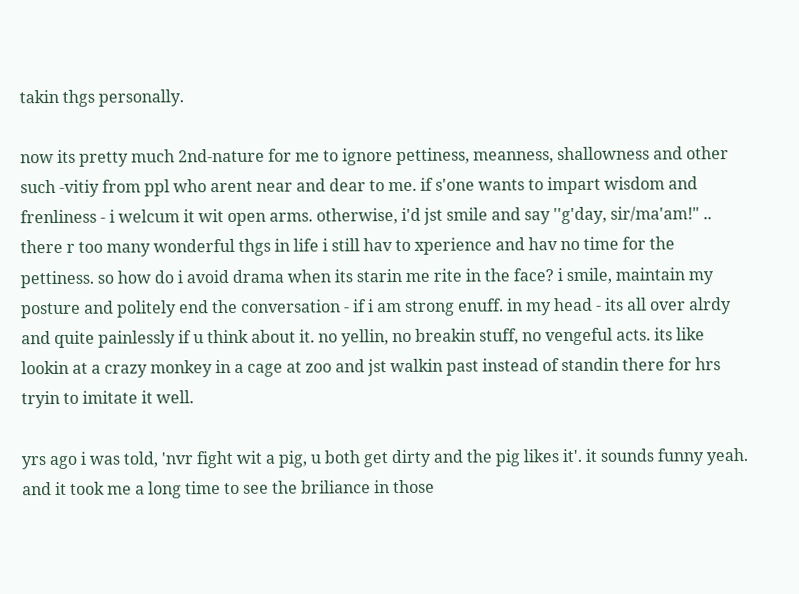takin thgs personally.

now its pretty much 2nd-nature for me to ignore pettiness, meanness, shallowness and other such -vitiy from ppl who arent near and dear to me. if s'one wants to impart wisdom and frenliness - i welcum it wit open arms. otherwise, i'd jst smile and say ''g'day, sir/ma'am!" .. there r too many wonderful thgs in life i still hav to xperience and hav no time for the pettiness. so how do i avoid drama when its starin me rite in the face? i smile, maintain my posture and politely end the conversation - if i am strong enuff. in my head - its all over alrdy and quite painlessly if u think about it. no yellin, no breakin stuff, no vengeful acts. its like lookin at a crazy monkey in a cage at zoo and jst walkin past instead of standin there for hrs tryin to imitate it well.

yrs ago i was told, 'nvr fight wit a pig, u both get dirty and the pig likes it'. it sounds funny yeah. and it took me a long time to see the briliance in those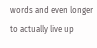words and even longer to actually live up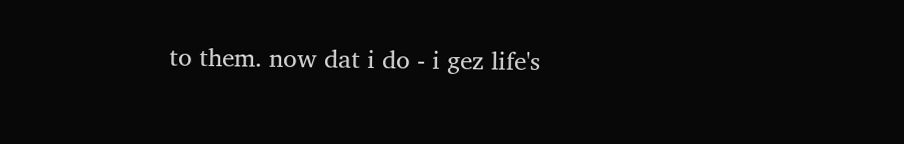to them. now dat i do - i gez life's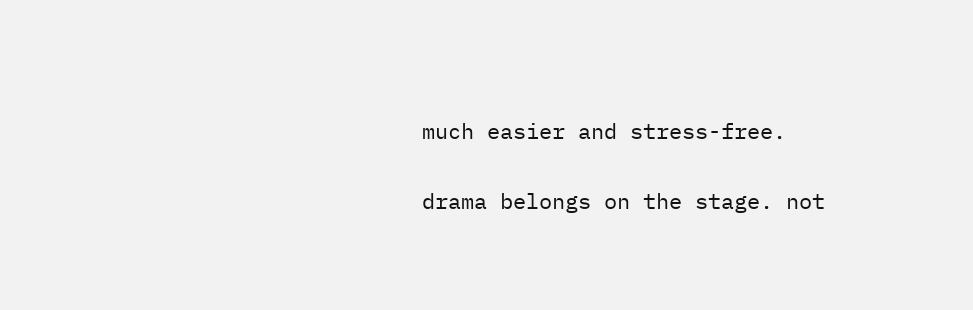much easier and stress-free.

drama belongs on the stage. not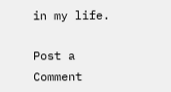in my life.

Post a Comment